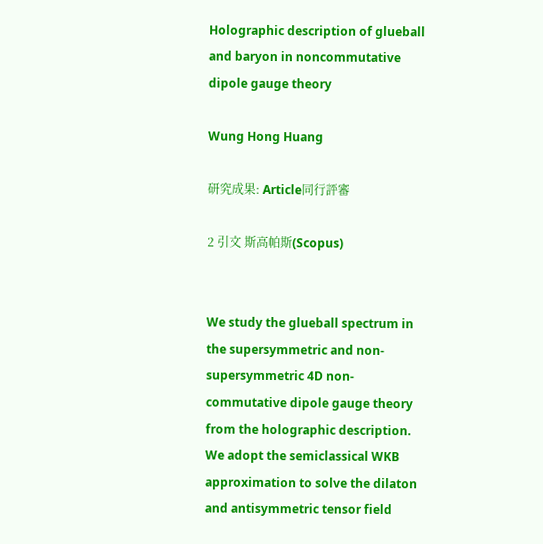Holographic description of glueball and baryon in noncommutative dipole gauge theory

Wung Hong Huang

研究成果: Article同行評審

2 引文 斯高帕斯(Scopus)


We study the glueball spectrum in the supersymmetric and non-supersymmetric 4D non-commutative dipole gauge theory from the holographic description. We adopt the semiclassical WKB approximation to solve the dilaton and antisymmetric tensor field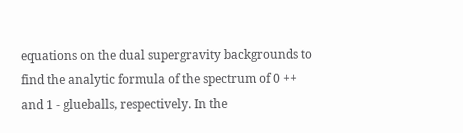equations on the dual supergravity backgrounds to find the analytic formula of the spectrum of 0 ++ and 1 - glueballs, respectively. In the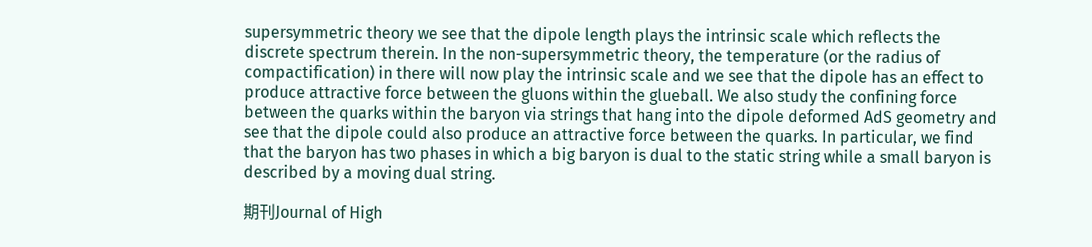supersymmetric theory we see that the dipole length plays the intrinsic scale which reflects the discrete spectrum therein. In the non-supersymmetric theory, the temperature (or the radius of compactification) in there will now play the intrinsic scale and we see that the dipole has an effect to produce attractive force between the gluons within the glueball. We also study the confining force between the quarks within the baryon via strings that hang into the dipole deformed AdS geometry and see that the dipole could also produce an attractive force between the quarks. In particular, we find that the baryon has two phases in which a big baryon is dual to the static string while a small baryon is described by a moving dual string.

期刊Journal of High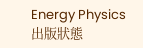Energy Physics
出版狀態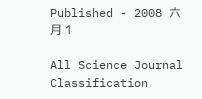Published - 2008 六月 1

All Science Journal Classification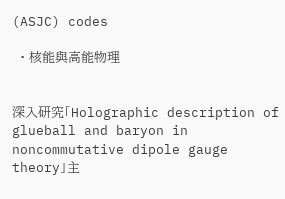(ASJC) codes

  • 核能與高能物理


深入研究「Holographic description of glueball and baryon in noncommutative dipole gauge theory」主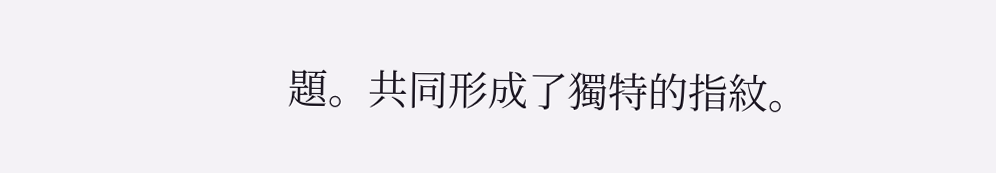題。共同形成了獨特的指紋。